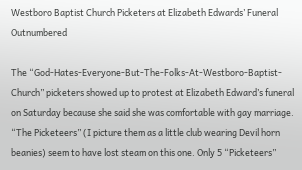Westboro Baptist Church Picketers at Elizabeth Edwards’ Funeral Outnumbered

The “God-Hates-Everyone-But-The-Folks-At-Westboro-Baptist-Church” picketers showed up to protest at Elizabeth Edward’s funeral on Saturday because she said she was comfortable with gay marriage. “The Picketeers” (I picture them as a little club wearing Devil horn beanies) seem to have lost steam on this one. Only 5 “Picketeers”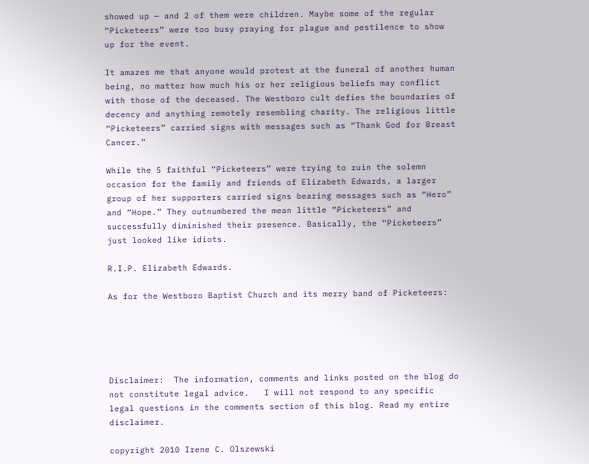showed up — and 2 of them were children. Maybe some of the regular “Picketeers” were too busy praying for plague and pestilence to show up for the event.

It amazes me that anyone would protest at the funeral of another human being, no matter how much his or her religious beliefs may conflict with those of the deceased. The Westboro cult defies the boundaries of decency and anything remotely resembling charity. The religious little “Picketeers” carried signs with messages such as “Thank God for Breast Cancer.”

While the 5 faithful “Picketeers” were trying to ruin the solemn occasion for the family and friends of Elizabeth Edwards, a larger group of her supporters carried signs bearing messages such as “Hero” and “Hope.” They outnumbered the mean little “Picketeers” and successfully diminished their presence. Basically, the “Picketeers” just looked like idiots.

R.I.P. Elizabeth Edwards.

As for the Westboro Baptist Church and its merry band of Picketeers:





Disclaimer:  The information, comments and links posted on the blog do not constitute legal advice.   I will not respond to any specific legal questions in the comments section of this blog. Read my entire disclaimer.

copyright 2010 Irene C. Olszewski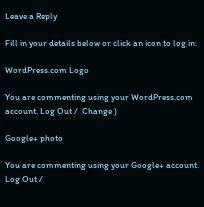Leave a Reply

Fill in your details below or click an icon to log in:

WordPress.com Logo

You are commenting using your WordPress.com account. Log Out /  Change )

Google+ photo

You are commenting using your Google+ account. Log Out /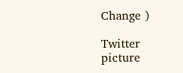Change )

Twitter picture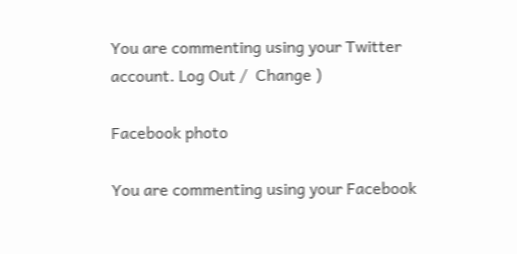You are commenting using your Twitter account. Log Out /  Change )

Facebook photo

You are commenting using your Facebook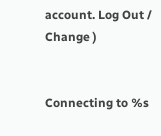account. Log Out /  Change )


Connecting to %s